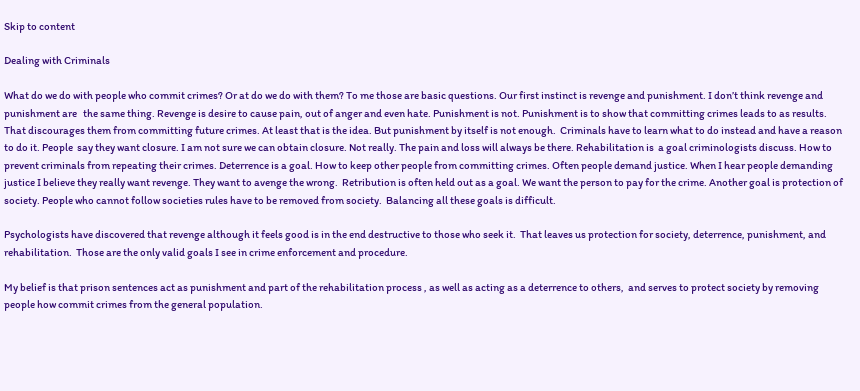Skip to content

Dealing with Criminals

What do we do with people who commit crimes? Or at do we do with them? To me those are basic questions. Our first instinct is revenge and punishment. I don’t think revenge and punishment are   the same thing. Revenge is desire to cause pain, out of anger and even hate. Punishment is not. Punishment is to show that committing crimes leads to as results. That discourages them from committing future crimes. At least that is the idea. But punishment by itself is not enough.  Criminals have to learn what to do instead and have a reason to do it. People  say they want closure. I am not sure we can obtain closure. Not really. The pain and loss will always be there. Rehabilitation is  a goal criminologists discuss. How to prevent criminals from repeating their crimes. Deterrence is a goal. How to keep other people from committing crimes. Often people demand justice. When I hear people demanding justice I believe they really want revenge. They want to avenge the wrong.  Retribution is often held out as a goal. We want the person to pay for the crime. Another goal is protection of society. People who cannot follow societies rules have to be removed from society.  Balancing all these goals is difficult.

Psychologists have discovered that revenge although it feels good is in the end destructive to those who seek it.  That leaves us protection for society, deterrence, punishment, and rehabilitation.  Those are the only valid goals I see in crime enforcement and procedure.

My belief is that prison sentences act as punishment and part of the rehabilitation process , as well as acting as a deterrence to others,  and serves to protect society by removing people how commit crimes from the general population.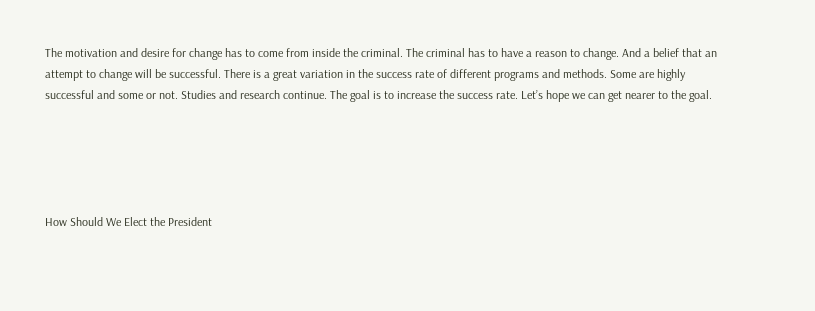The motivation and desire for change has to come from inside the criminal. The criminal has to have a reason to change. And a belief that an attempt to change will be successful. There is a great variation in the success rate of different programs and methods. Some are highly successful and some or not. Studies and research continue. The goal is to increase the success rate. Let’s hope we can get nearer to the goal.





How Should We Elect the President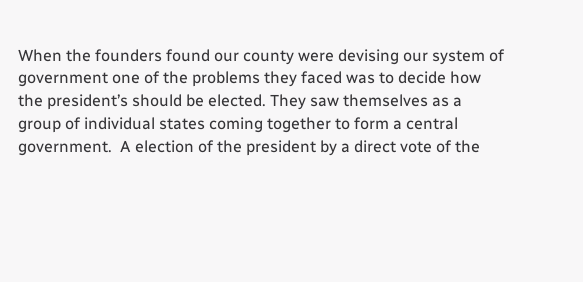When the founders found our county were devising our system of government one of the problems they faced was to decide how the president’s should be elected. They saw themselves as a group of individual states coming together to form a central government.  A election of the president by a direct vote of the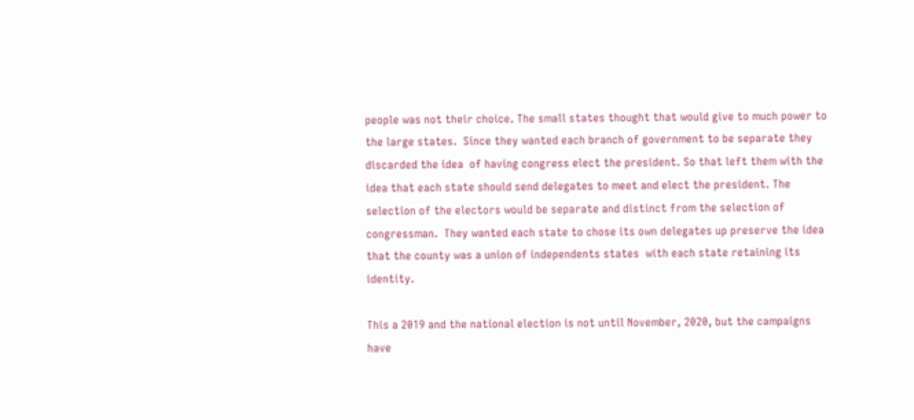people was not their choice. The small states thought that would give to much power to the large states.  Since they wanted each branch of government to be separate they discarded the idea  of having congress elect the president. So that left them with the idea that each state should send delegates to meet and elect the president. The selection of the electors would be separate and distinct from the selection of congressman.  They wanted each state to chose its own delegates up preserve the idea that the county was a union of independents states  with each state retaining its identity.

This a 2019 and the national election is not until November, 2020, but the campaigns have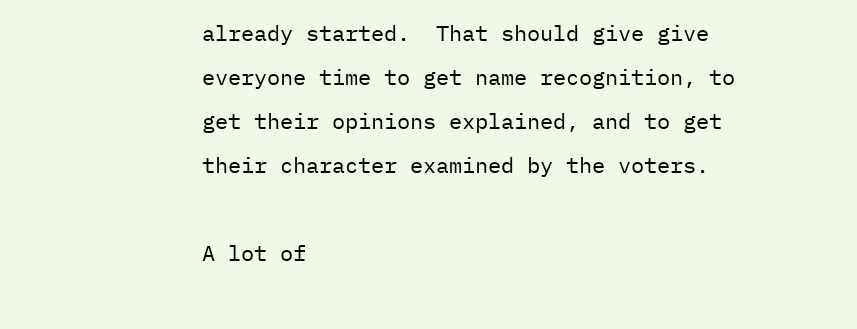already started.  That should give give everyone time to get name recognition, to get their opinions explained, and to get their character examined by the voters.

A lot of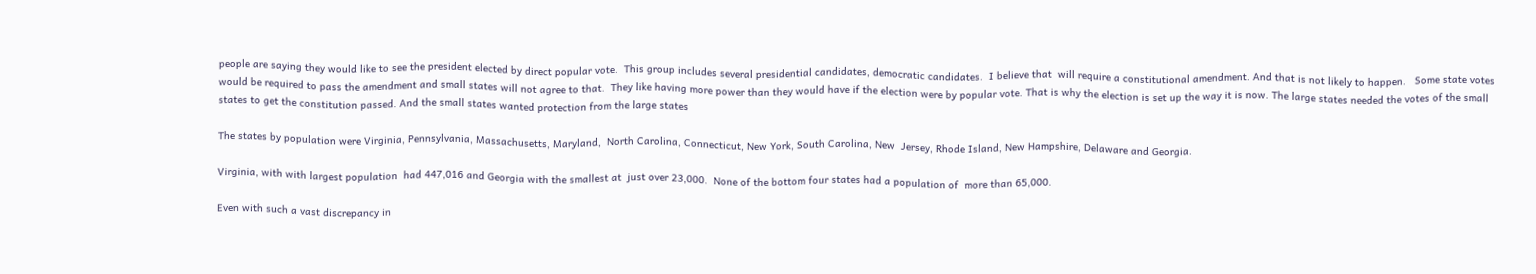people are saying they would like to see the president elected by direct popular vote.  This group includes several presidential candidates, democratic candidates.  I believe that  will require a constitutional amendment. And that is not likely to happen.   Some state votes would be required to pass the amendment and small states will not agree to that.  They like having more power than they would have if the election were by popular vote. That is why the election is set up the way it is now. The large states needed the votes of the small states to get the constitution passed. And the small states wanted protection from the large states

The states by population were Virginia, Pennsylvania, Massachusetts, Maryland,  North Carolina, Connecticut, New York, South Carolina, New  Jersey, Rhode Island, New Hampshire, Delaware and Georgia.

Virginia, with with largest population  had 447,016 and Georgia with the smallest at  just over 23,000.  None of the bottom four states had a population of  more than 65,000.

Even with such a vast discrepancy in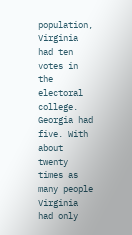population, Virginia had ten votes in the electoral college. Georgia had five. With about twenty times as many people Virginia had only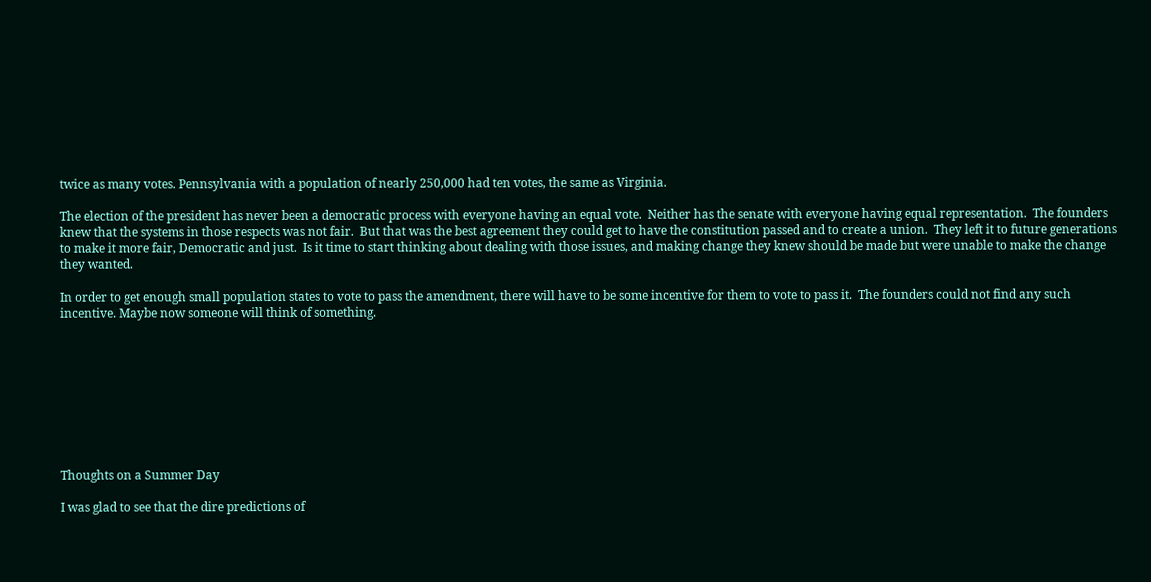twice as many votes. Pennsylvania with a population of nearly 250,000 had ten votes, the same as Virginia.

The election of the president has never been a democratic process with everyone having an equal vote.  Neither has the senate with everyone having equal representation.  The founders knew that the systems in those respects was not fair.  But that was the best agreement they could get to have the constitution passed and to create a union.  They left it to future generations to make it more fair, Democratic and just.  Is it time to start thinking about dealing with those issues, and making change they knew should be made but were unable to make the change they wanted.

In order to get enough small population states to vote to pass the amendment, there will have to be some incentive for them to vote to pass it.  The founders could not find any such incentive. Maybe now someone will think of something.









Thoughts on a Summer Day

I was glad to see that the dire predictions of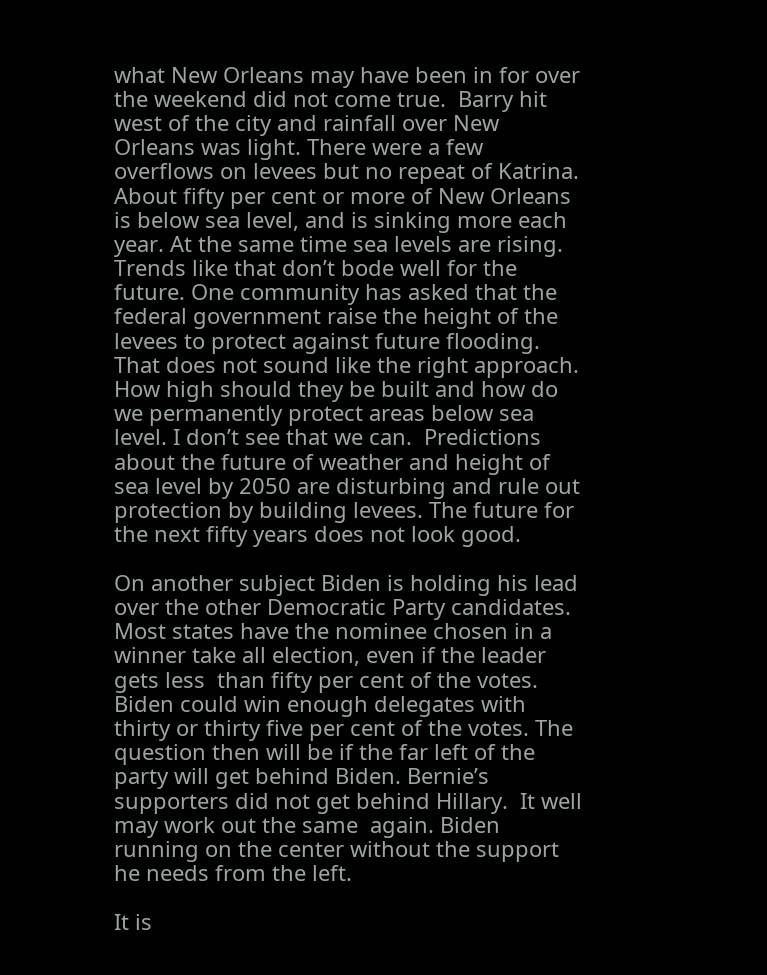what New Orleans may have been in for over the weekend did not come true.  Barry hit west of the city and rainfall over New Orleans was light. There were a few overflows on levees but no repeat of Katrina.  About fifty per cent or more of New Orleans is below sea level, and is sinking more each year. At the same time sea levels are rising. Trends like that don’t bode well for the future. One community has asked that the federal government raise the height of the levees to protect against future flooding. That does not sound like the right approach.  How high should they be built and how do we permanently protect areas below sea level. I don’t see that we can.  Predictions about the future of weather and height of sea level by 2050 are disturbing and rule out protection by building levees. The future for the next fifty years does not look good.

On another subject Biden is holding his lead over the other Democratic Party candidates.  Most states have the nominee chosen in a winner take all election, even if the leader gets less  than fifty per cent of the votes. Biden could win enough delegates with thirty or thirty five per cent of the votes. The question then will be if the far left of the party will get behind Biden. Bernie’s supporters did not get behind Hillary.  It well may work out the same  again. Biden running on the center without the support he needs from the left.

It is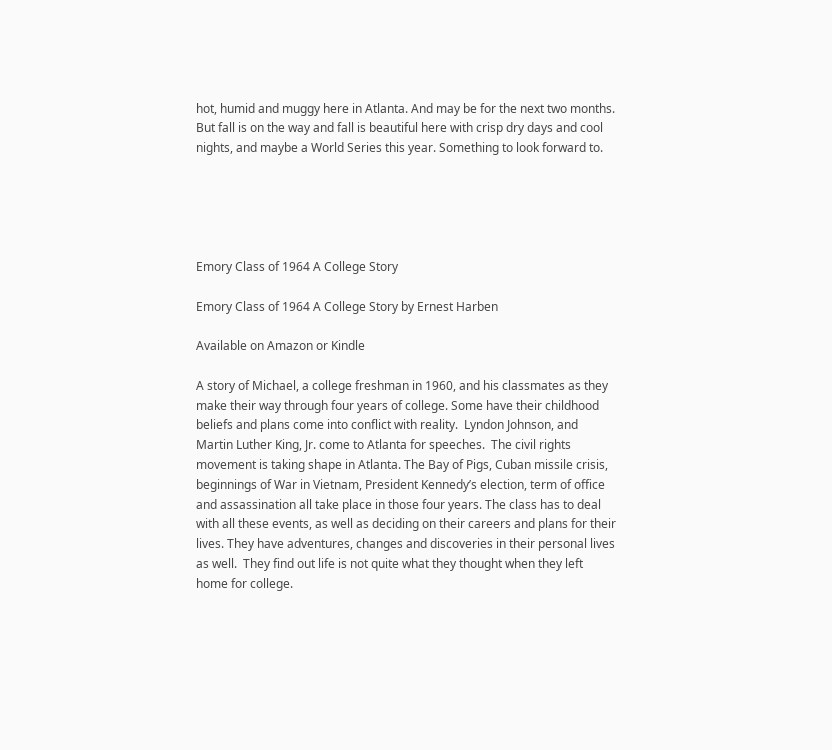hot, humid and muggy here in Atlanta. And may be for the next two months. But fall is on the way and fall is beautiful here with crisp dry days and cool nights, and maybe a World Series this year. Something to look forward to.





Emory Class of 1964 A College Story

Emory Class of 1964 A College Story by Ernest Harben

Available on Amazon or Kindle

A story of Michael, a college freshman in 1960, and his classmates as they make their way through four years of college. Some have their childhood beliefs and plans come into conflict with reality.  Lyndon Johnson, and Martin Luther King, Jr. come to Atlanta for speeches.  The civil rights movement is taking shape in Atlanta. The Bay of Pigs, Cuban missile crisis, beginnings of War in Vietnam, President Kennedy’s election, term of office and assassination all take place in those four years. The class has to deal with all these events, as well as deciding on their careers and plans for their lives. They have adventures, changes and discoveries in their personal lives as well.  They find out life is not quite what they thought when they left home for college.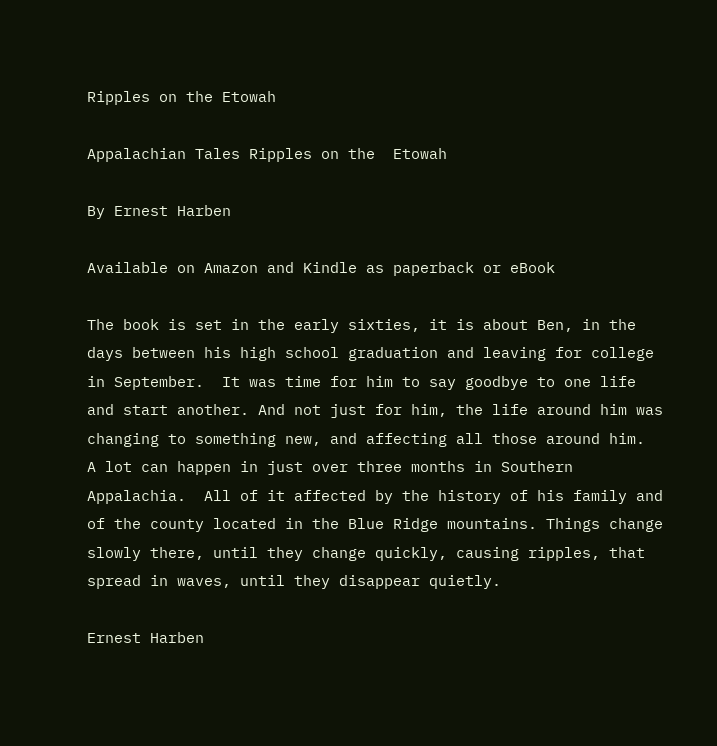Ripples on the Etowah

Appalachian Tales Ripples on the  Etowah

By Ernest Harben

Available on Amazon and Kindle as paperback or eBook

The book is set in the early sixties, it is about Ben, in the days between his high school graduation and leaving for college in September.  It was time for him to say goodbye to one life and start another. And not just for him, the life around him was changing to something new, and affecting all those around him.  A lot can happen in just over three months in Southern Appalachia.  All of it affected by the history of his family and of the county located in the Blue Ridge mountains. Things change slowly there, until they change quickly, causing ripples, that spread in waves, until they disappear quietly.

Ernest Harben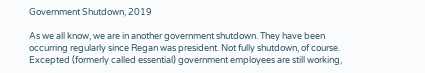Government Shutdown, 2019

As we all know, we are in another government shutdown. They have been occurring regularly since Regan was president. Not fully shutdown, of course. Excepted (formerly called essential) government employees are still working,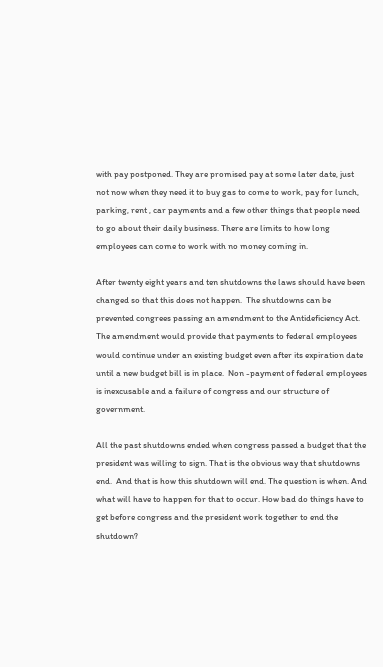with pay postponed. They are promised pay at some later date, just not now when they need it to buy gas to come to work, pay for lunch, parking, rent , car payments and a few other things that people need to go about their daily business. There are limits to how long employees can come to work with no money coming in.

After twenty eight years and ten shutdowns the laws should have been changed so that this does not happen.  The shutdowns can be prevented congrees passing an amendment to the Antideficiency Act. The amendment would provide that payments to federal employees would continue under an existing budget even after its expiration date until a new budget bill is in place.  Non -payment of federal employees is inexcusable and a failure of congress and our structure of government.

All the past shutdowns ended when congress passed a budget that the president was willing to sign. That is the obvious way that shutdowns end.  And that is how this shutdown will end. The question is when. And what will have to happen for that to occur. How bad do things have to get before congress and the president work together to end the shutdown?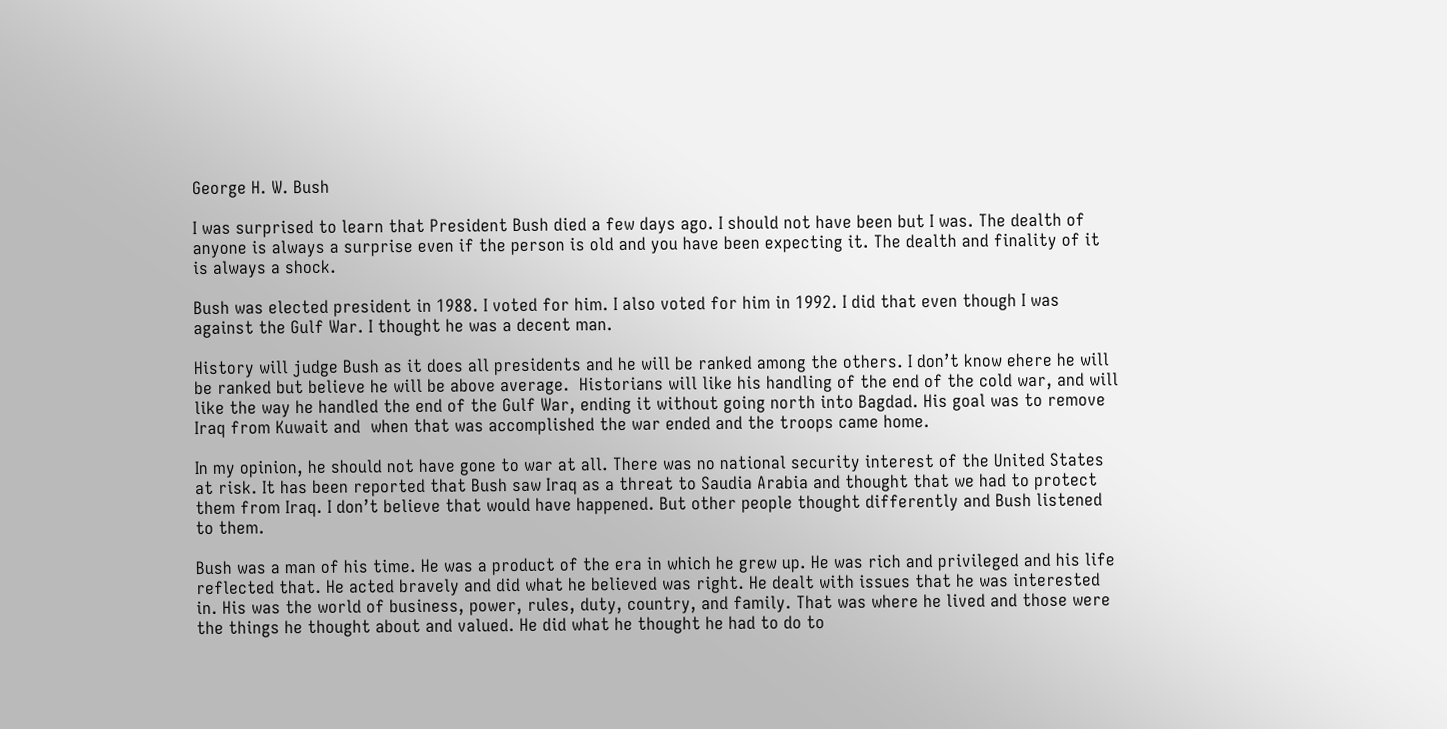George H. W. Bush

I was surprised to learn that President Bush died a few days ago. I should not have been but I was. The dealth of anyone is always a surprise even if the person is old and you have been expecting it. The dealth and finality of it is always a shock.

Bush was elected president in 1988. I voted for him. I also voted for him in 1992. I did that even though I was against the Gulf War. I thought he was a decent man.

History will judge Bush as it does all presidents and he will be ranked among the others. I don’t know ehere he will be ranked but believe he will be above average.  Historians will like his handling of the end of the cold war, and will like the way he handled the end of the Gulf War, ending it without going north into Bagdad. His goal was to remove Iraq from Kuwait and  when that was accomplished the war ended and the troops came home.

In my opinion, he should not have gone to war at all. There was no national security interest of the United States at risk. It has been reported that Bush saw Iraq as a threat to Saudia Arabia and thought that we had to protect them from Iraq. I don’t believe that would have happened. But other people thought differently and Bush listened to them.

Bush was a man of his time. He was a product of the era in which he grew up. He was rich and privileged and his life reflected that. He acted bravely and did what he believed was right. He dealt with issues that he was interested in. His was the world of business, power, rules, duty, country, and family. That was where he lived and those were the things he thought about and valued. He did what he thought he had to do to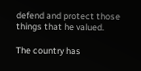defend and protect those things that he valued.

The country has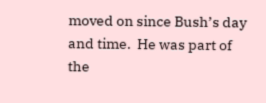moved on since Bush’s day and time.  He was part of the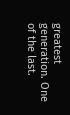greatest generation. One of the last.